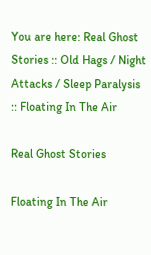You are here: Real Ghost Stories :: Old Hags / Night Attacks / Sleep Paralysis :: Floating In The Air

Real Ghost Stories

Floating In The Air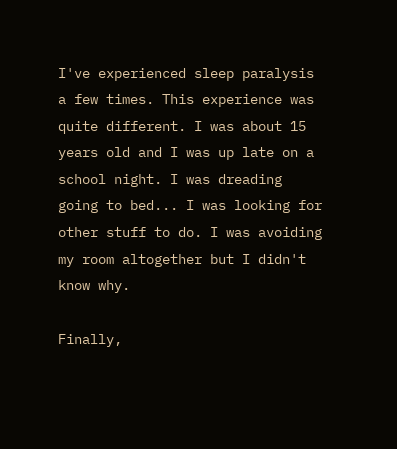I've experienced sleep paralysis a few times. This experience was quite different. I was about 15 years old and I was up late on a school night. I was dreading going to bed... I was looking for other stuff to do. I was avoiding my room altogether but I didn't know why.

Finally,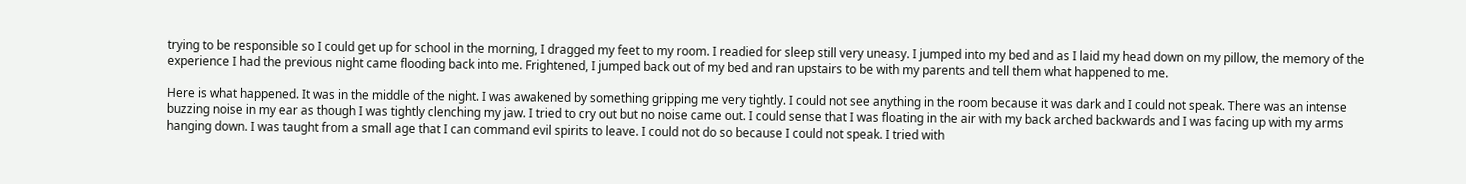trying to be responsible so I could get up for school in the morning, I dragged my feet to my room. I readied for sleep still very uneasy. I jumped into my bed and as I laid my head down on my pillow, the memory of the experience I had the previous night came flooding back into me. Frightened, I jumped back out of my bed and ran upstairs to be with my parents and tell them what happened to me.

Here is what happened. It was in the middle of the night. I was awakened by something gripping me very tightly. I could not see anything in the room because it was dark and I could not speak. There was an intense buzzing noise in my ear as though I was tightly clenching my jaw. I tried to cry out but no noise came out. I could sense that I was floating in the air with my back arched backwards and I was facing up with my arms hanging down. I was taught from a small age that I can command evil spirits to leave. I could not do so because I could not speak. I tried with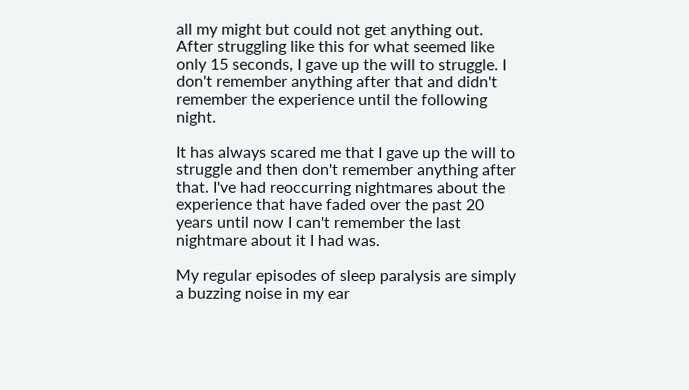all my might but could not get anything out. After struggling like this for what seemed like only 15 seconds, I gave up the will to struggle. I don't remember anything after that and didn't remember the experience until the following night.

It has always scared me that I gave up the will to struggle and then don't remember anything after that. I've had reoccurring nightmares about the experience that have faded over the past 20 years until now I can't remember the last nightmare about it I had was.

My regular episodes of sleep paralysis are simply a buzzing noise in my ear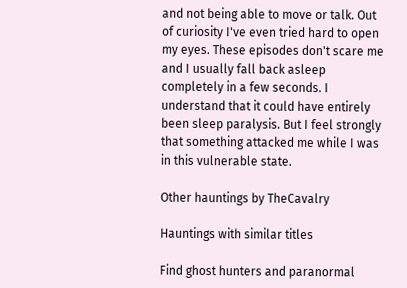and not being able to move or talk. Out of curiosity I've even tried hard to open my eyes. These episodes don't scare me and I usually fall back asleep completely in a few seconds. I understand that it could have entirely been sleep paralysis. But I feel strongly that something attacked me while I was in this vulnerable state.

Other hauntings by TheCavalry

Hauntings with similar titles

Find ghost hunters and paranormal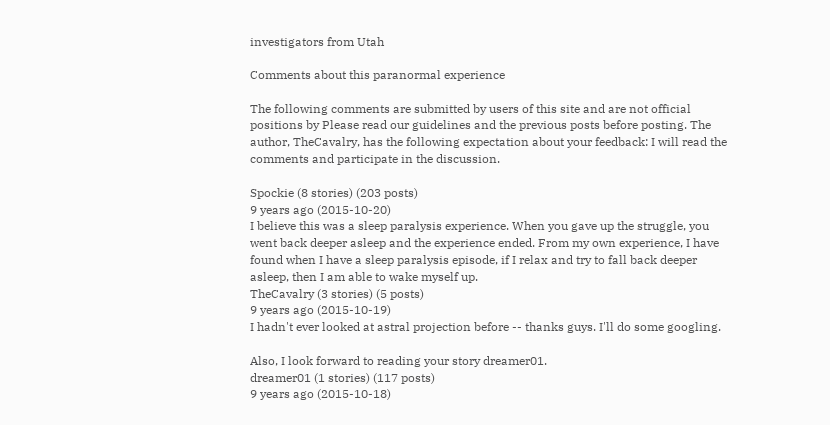investigators from Utah

Comments about this paranormal experience

The following comments are submitted by users of this site and are not official positions by Please read our guidelines and the previous posts before posting. The author, TheCavalry, has the following expectation about your feedback: I will read the comments and participate in the discussion.

Spockie (8 stories) (203 posts)
9 years ago (2015-10-20)
I believe this was a sleep paralysis experience. When you gave up the struggle, you went back deeper asleep and the experience ended. From my own experience, I have found when I have a sleep paralysis episode, if I relax and try to fall back deeper asleep, then I am able to wake myself up.
TheCavalry (3 stories) (5 posts)
9 years ago (2015-10-19)
I hadn't ever looked at astral projection before -- thanks guys. I'll do some googling.

Also, I look forward to reading your story dreamer01.
dreamer01 (1 stories) (117 posts)
9 years ago (2015-10-18)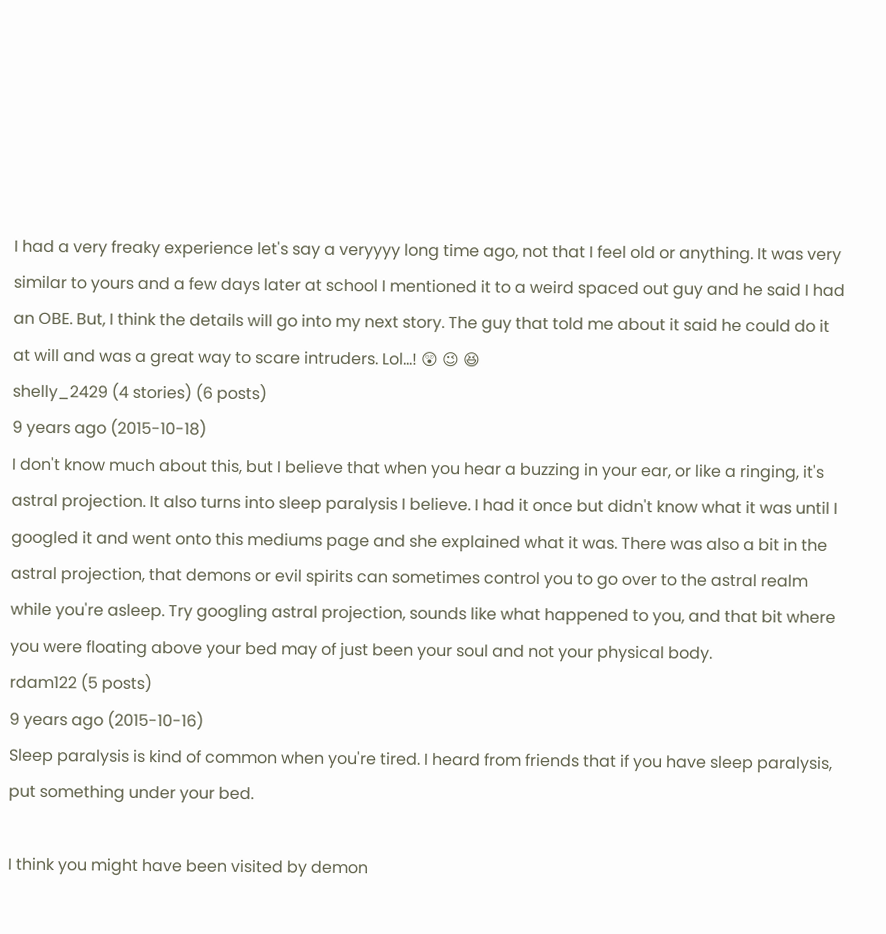I had a very freaky experience let's say a veryyyy long time ago, not that I feel old or anything. It was very similar to yours and a few days later at school I mentioned it to a weird spaced out guy and he said I had an OBE. But, I think the details will go into my next story. The guy that told me about it said he could do it at will and was a great way to scare intruders. Lol...! 😲 😉 😆
shelly_2429 (4 stories) (6 posts)
9 years ago (2015-10-18)
I don't know much about this, but I believe that when you hear a buzzing in your ear, or like a ringing, it's astral projection. It also turns into sleep paralysis I believe. I had it once but didn't know what it was until I googled it and went onto this mediums page and she explained what it was. There was also a bit in the astral projection, that demons or evil spirits can sometimes control you to go over to the astral realm while you're asleep. Try googling astral projection, sounds like what happened to you, and that bit where you were floating above your bed may of just been your soul and not your physical body.
rdam122 (5 posts)
9 years ago (2015-10-16)
Sleep paralysis is kind of common when you're tired. I heard from friends that if you have sleep paralysis, put something under your bed.

I think you might have been visited by demon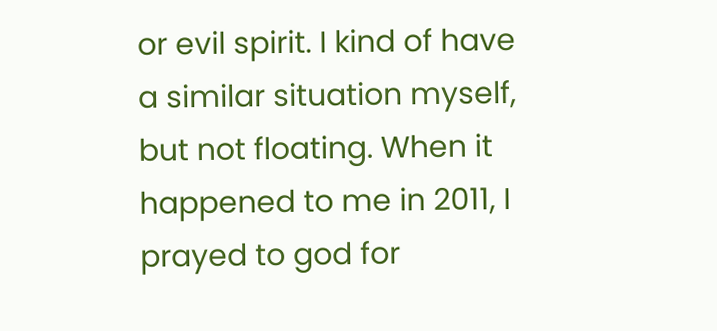or evil spirit. I kind of have a similar situation myself, but not floating. When it happened to me in 2011, I prayed to god for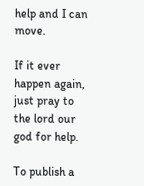help and I can move.

If it ever happen again, just pray to the lord our god for help.

To publish a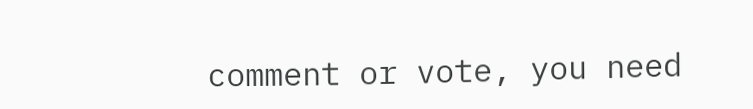comment or vote, you need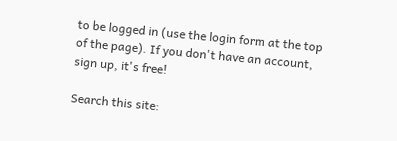to be logged in (use the login form at the top of the page). If you don't have an account, sign up, it's free!

Search this site: